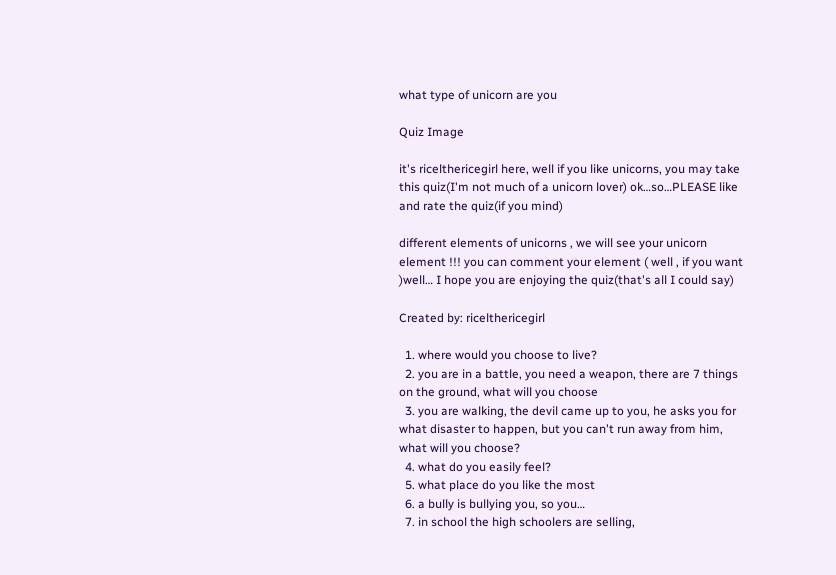what type of unicorn are you

Quiz Image

it's ricelthericegirl here, well if you like unicorns, you may take this quiz(I'm not much of a unicorn lover) ok…so…PLEASE like and rate the quiz(if you mind)

different elements of unicorns , we will see your unicorn element !!! you can comment your element ( well , if you want )well… I hope you are enjoying the quiz(that's all I could say)

Created by: ricelthericegirl

  1. where would you choose to live?
  2. you are in a battle, you need a weapon, there are 7 things on the ground, what will you choose
  3. you are walking, the devil came up to you, he asks you for what disaster to happen, but you can't run away from him, what will you choose?
  4. what do you easily feel?
  5. what place do you like the most
  6. a bully is bullying you, so you…
  7. in school the high schoolers are selling,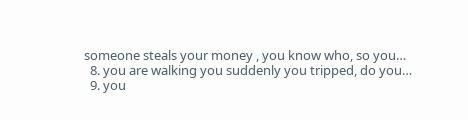someone steals your money , you know who, so you…
  8. you are walking you suddenly you tripped, do you…
  9. you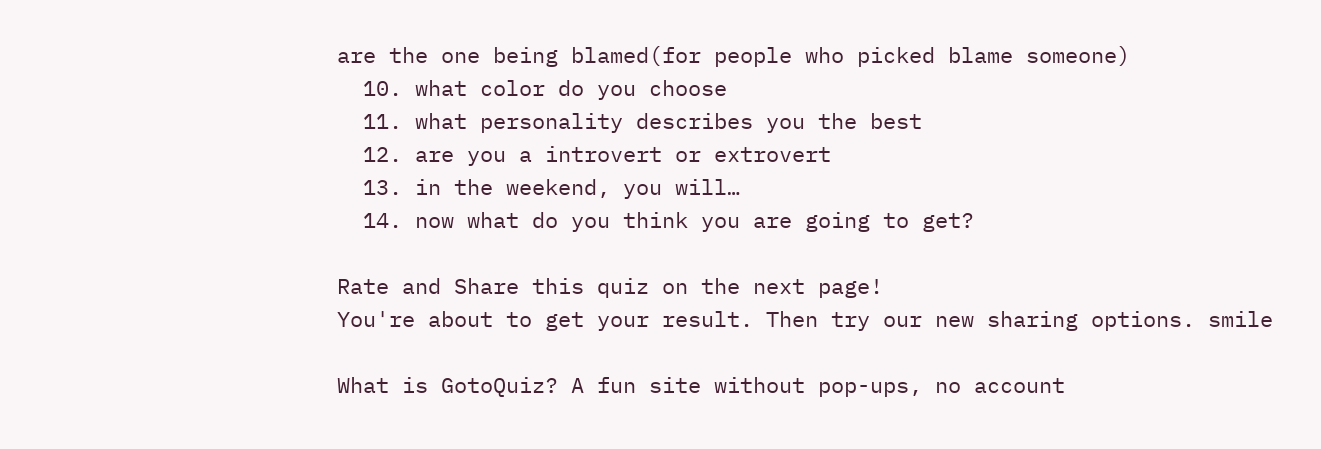are the one being blamed(for people who picked blame someone)
  10. what color do you choose
  11. what personality describes you the best
  12. are you a introvert or extrovert
  13. in the weekend, you will…
  14. now what do you think you are going to get?

Rate and Share this quiz on the next page!
You're about to get your result. Then try our new sharing options. smile

What is GotoQuiz? A fun site without pop-ups, no account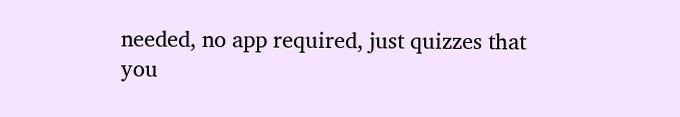needed, no app required, just quizzes that you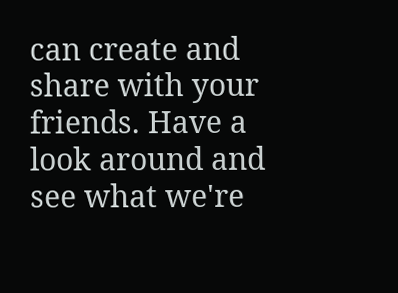can create and share with your friends. Have a look around and see what we're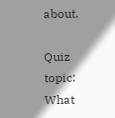about.

Quiz topic: What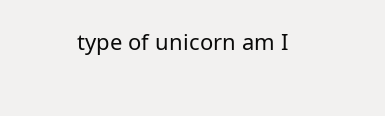type of unicorn am I